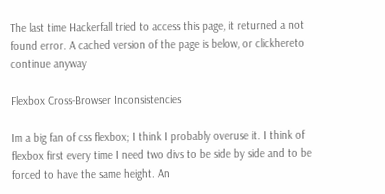The last time Hackerfall tried to access this page, it returned a not found error. A cached version of the page is below, or clickhereto continue anyway

Flexbox Cross-Browser Inconsistencies

Im a big fan of css flexbox; I think I probably overuse it. I think of flexbox first every time I need two divs to be side by side and to be forced to have the same height. An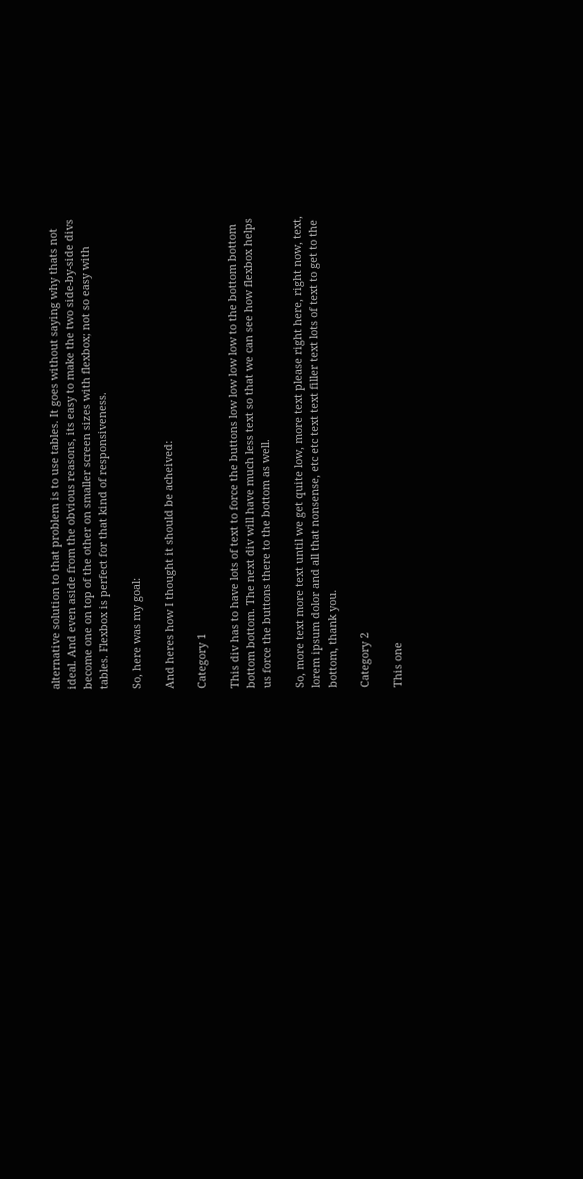alternative solution to that problem is to use tables. It goes without saying why thats not ideal. And even aside from the obvious reasons, its easy to make the two side-by-side divs become one on top of the other on smaller screen sizes with flexbox; not so easy with tables. Flexbox is perfect for that kind of responsiveness.

So, here was my goal:

And heres how I thought it should be acheived:

Category 1

This div has to have lots of text to force the buttons low low low low to the bottom bottom bottom bottom. The next div will have much less text so that we can see how flexbox helps us force the buttons there to the bottom as well.

So, more text more text until we get quite low, more text please right here, right now, text, lorem ipsum dolor and all that nonsense, etc etc text text filler text lots of text to get to the bottom, thank you.

Category 2

This one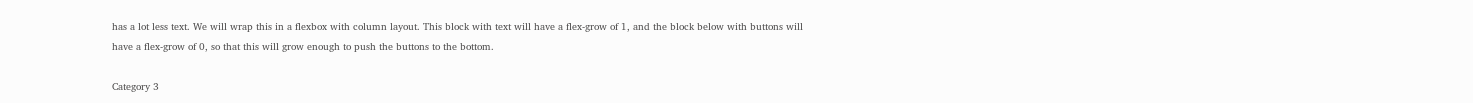has a lot less text. We will wrap this in a flexbox with column layout. This block with text will have a flex-grow of 1, and the block below with buttons will have a flex-grow of 0, so that this will grow enough to push the buttons to the bottom.

Category 3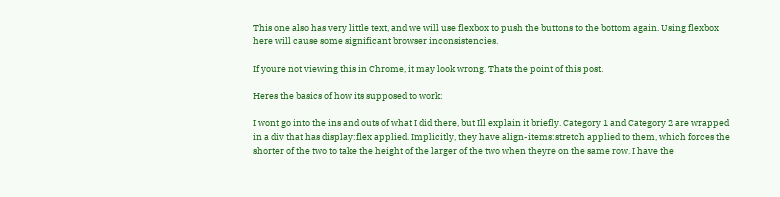This one also has very little text, and we will use flexbox to push the buttons to the bottom again. Using flexbox here will cause some significant browser inconsistencies.

If youre not viewing this in Chrome, it may look wrong. Thats the point of this post.

Heres the basics of how its supposed to work:

I wont go into the ins and outs of what I did there, but Ill explain it briefly. Category 1 and Category 2 are wrapped in a div that has display:flex applied. Implicitly, they have align-items:stretch applied to them, which forces the shorter of the two to take the height of the larger of the two when theyre on the same row. I have the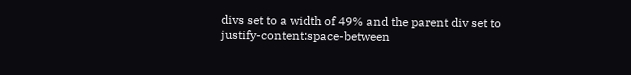divs set to a width of 49% and the parent div set to justify-content:space-between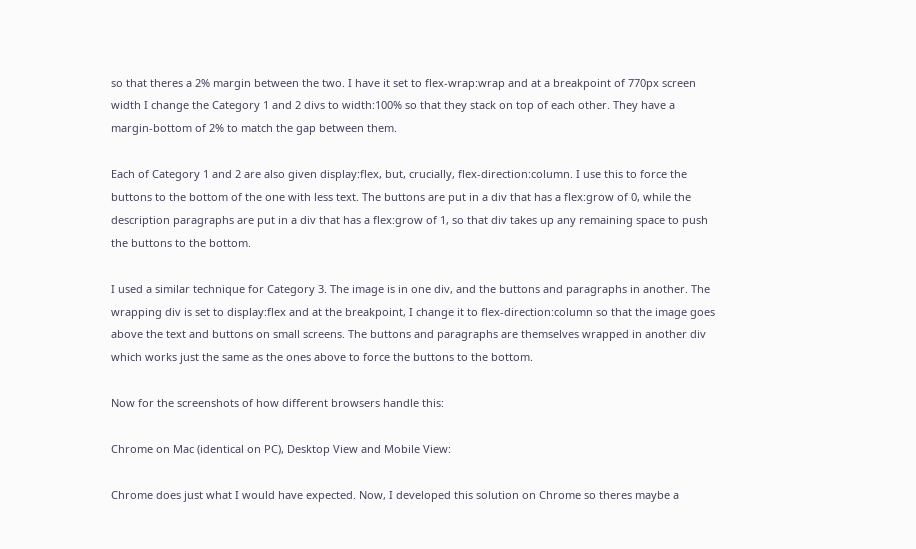so that theres a 2% margin between the two. I have it set to flex-wrap:wrap and at a breakpoint of 770px screen width I change the Category 1 and 2 divs to width:100% so that they stack on top of each other. They have a margin-bottom of 2% to match the gap between them.

Each of Category 1 and 2 are also given display:flex, but, crucially, flex-direction:column. I use this to force the buttons to the bottom of the one with less text. The buttons are put in a div that has a flex:grow of 0, while the description paragraphs are put in a div that has a flex:grow of 1, so that div takes up any remaining space to push the buttons to the bottom.

I used a similar technique for Category 3. The image is in one div, and the buttons and paragraphs in another. The wrapping div is set to display:flex and at the breakpoint, I change it to flex-direction:column so that the image goes above the text and buttons on small screens. The buttons and paragraphs are themselves wrapped in another div which works just the same as the ones above to force the buttons to the bottom.

Now for the screenshots of how different browsers handle this:

Chrome on Mac (identical on PC), Desktop View and Mobile View:

Chrome does just what I would have expected. Now, I developed this solution on Chrome so theres maybe a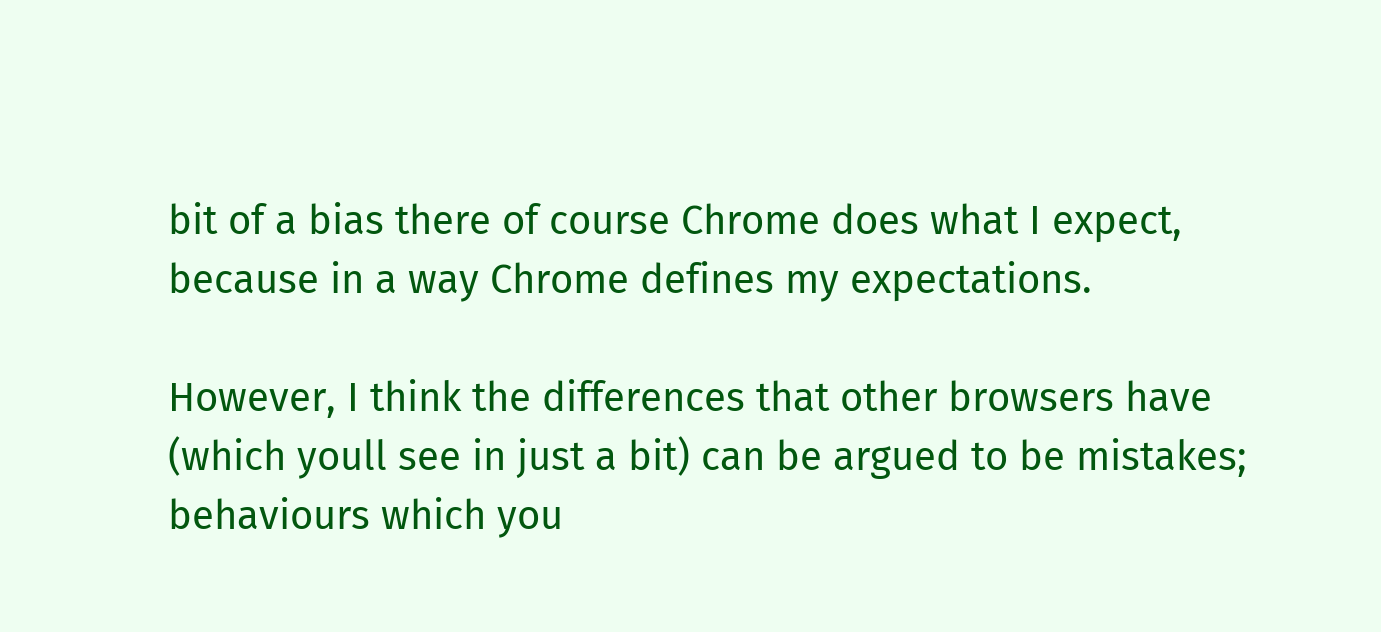bit of a bias there of course Chrome does what I expect, because in a way Chrome defines my expectations.

However, I think the differences that other browsers have (which youll see in just a bit) can be argued to be mistakes; behaviours which you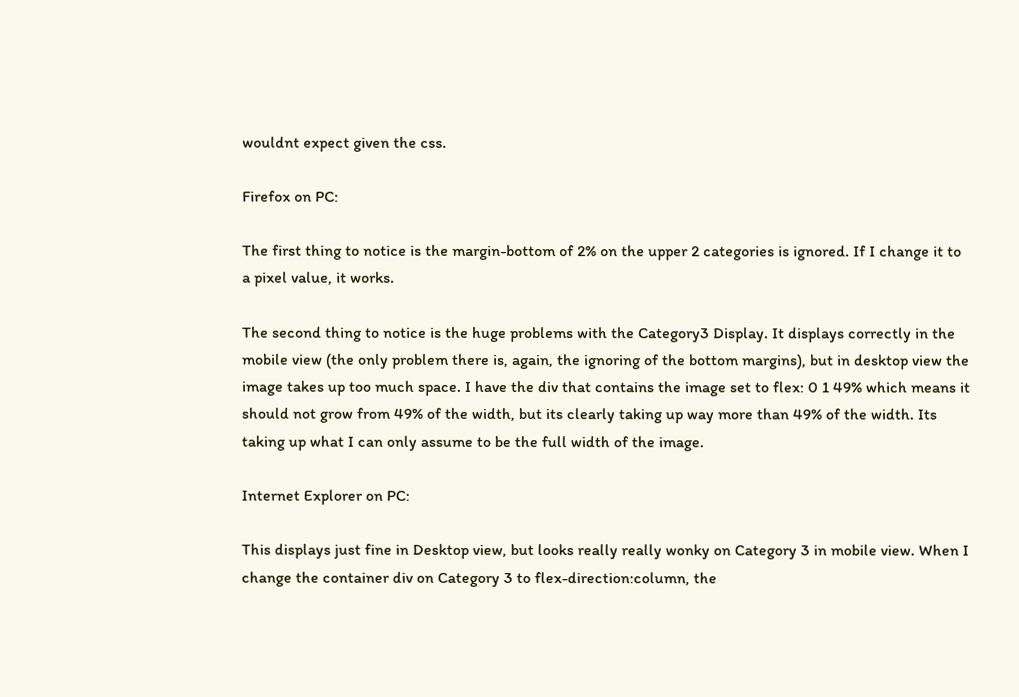wouldnt expect given the css.

Firefox on PC:

The first thing to notice is the margin-bottom of 2% on the upper 2 categories is ignored. If I change it to a pixel value, it works.

The second thing to notice is the huge problems with the Category3 Display. It displays correctly in the mobile view (the only problem there is, again, the ignoring of the bottom margins), but in desktop view the image takes up too much space. I have the div that contains the image set to flex: 0 1 49% which means it should not grow from 49% of the width, but its clearly taking up way more than 49% of the width. Its taking up what I can only assume to be the full width of the image.

Internet Explorer on PC:

This displays just fine in Desktop view, but looks really really wonky on Category 3 in mobile view. When I change the container div on Category 3 to flex-direction:column, the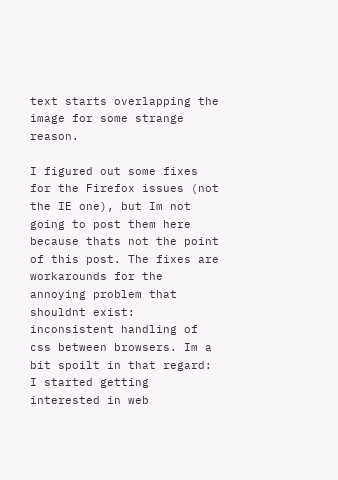text starts overlapping the image for some strange reason.

I figured out some fixes for the Firefox issues (not the IE one), but Im not going to post them here because thats not the point of this post. The fixes are workarounds for the annoying problem that shouldnt exist: inconsistent handling of css between browsers. Im a bit spoilt in that regard: I started getting interested in web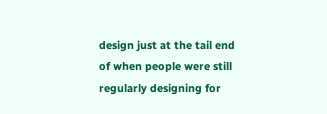design just at the tail end of when people were still regularly designing for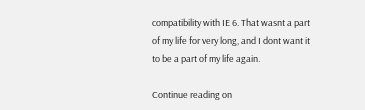compatibility with IE 6. That wasnt a part of my life for very long, and I dont want it to be a part of my life again.

Continue reading on